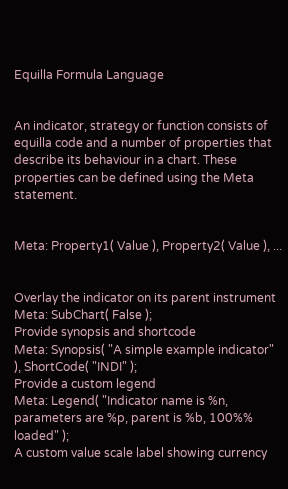Equilla Formula Language


An indicator, strategy or function consists of equilla code and a number of properties that describe its behaviour in a chart. These properties can be defined using the Meta statement.


Meta: Property1( Value ), Property2( Value ), ...


Overlay the indicator on its parent instrument
Meta: SubChart( False );
Provide synopsis and shortcode
Meta: Synopsis( "A simple example indicator" ), ShortCode( "INDI" );
Provide a custom legend
Meta: Legend( "Indicator name is %n, parameters are %p, parent is %b, 100%% loaded" );
A custom value scale label showing currency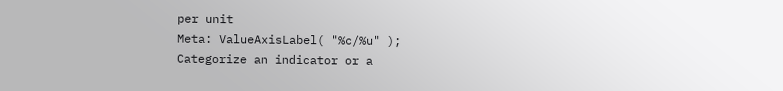per unit
Meta: ValueAxisLabel( "%c/%u" );
Categorize an indicator or a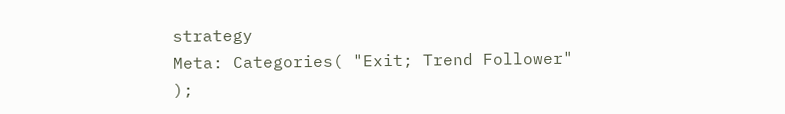strategy
Meta: Categories( "Exit; Trend Follower" );